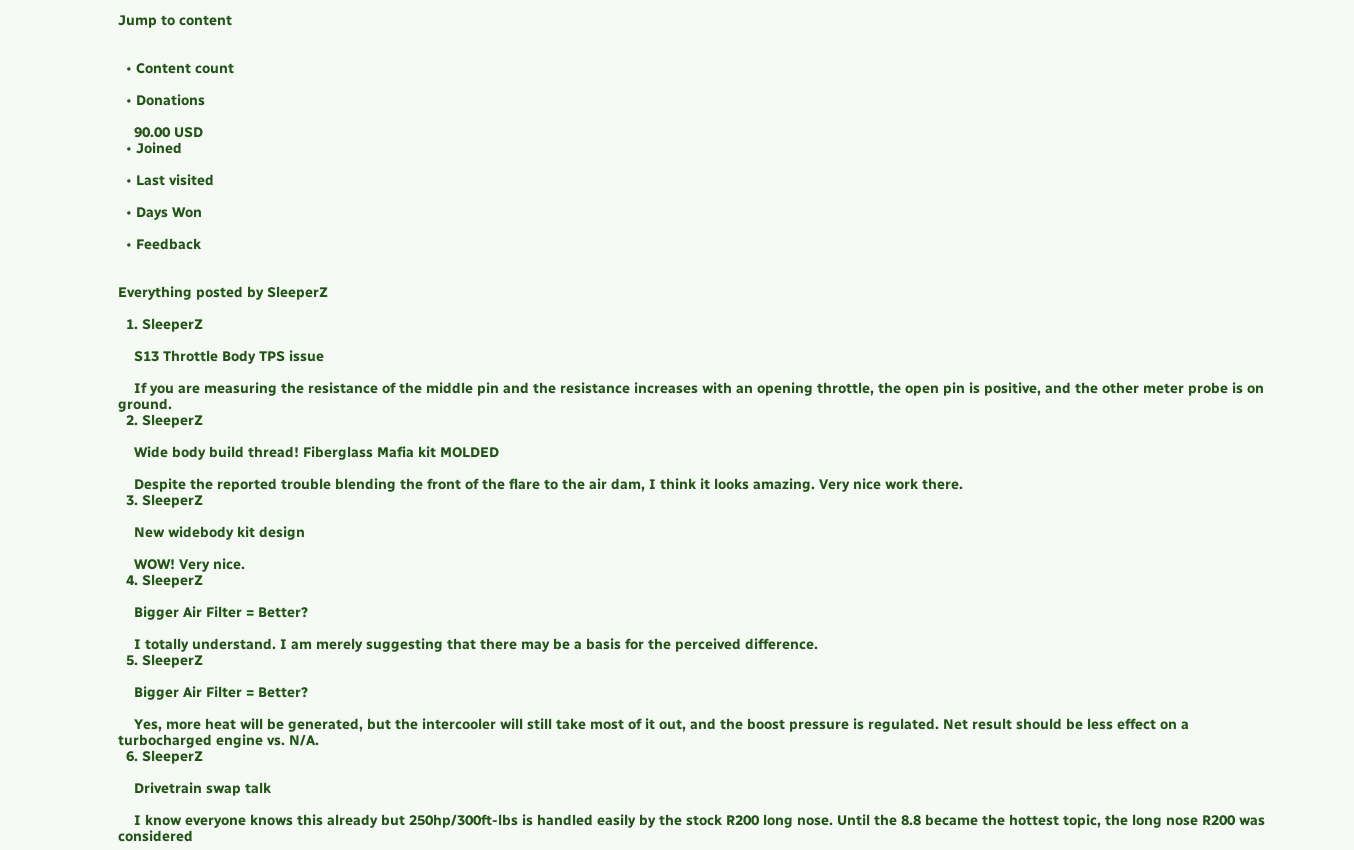Jump to content


  • Content count

  • Donations

    90.00 USD
  • Joined

  • Last visited

  • Days Won

  • Feedback


Everything posted by SleeperZ

  1. SleeperZ

    S13 Throttle Body TPS issue

    If you are measuring the resistance of the middle pin and the resistance increases with an opening throttle, the open pin is positive, and the other meter probe is on ground.
  2. SleeperZ

    Wide body build thread! Fiberglass Mafia kit MOLDED

    Despite the reported trouble blending the front of the flare to the air dam, I think it looks amazing. Very nice work there.
  3. SleeperZ

    New widebody kit design

    WOW! Very nice.
  4. SleeperZ

    Bigger Air Filter = Better?

    I totally understand. I am merely suggesting that there may be a basis for the perceived difference.
  5. SleeperZ

    Bigger Air Filter = Better?

    Yes, more heat will be generated, but the intercooler will still take most of it out, and the boost pressure is regulated. Net result should be less effect on a turbocharged engine vs. N/A.
  6. SleeperZ

    Drivetrain swap talk

    I know everyone knows this already but 250hp/300ft-lbs is handled easily by the stock R200 long nose. Until the 8.8 became the hottest topic, the long nose R200 was considered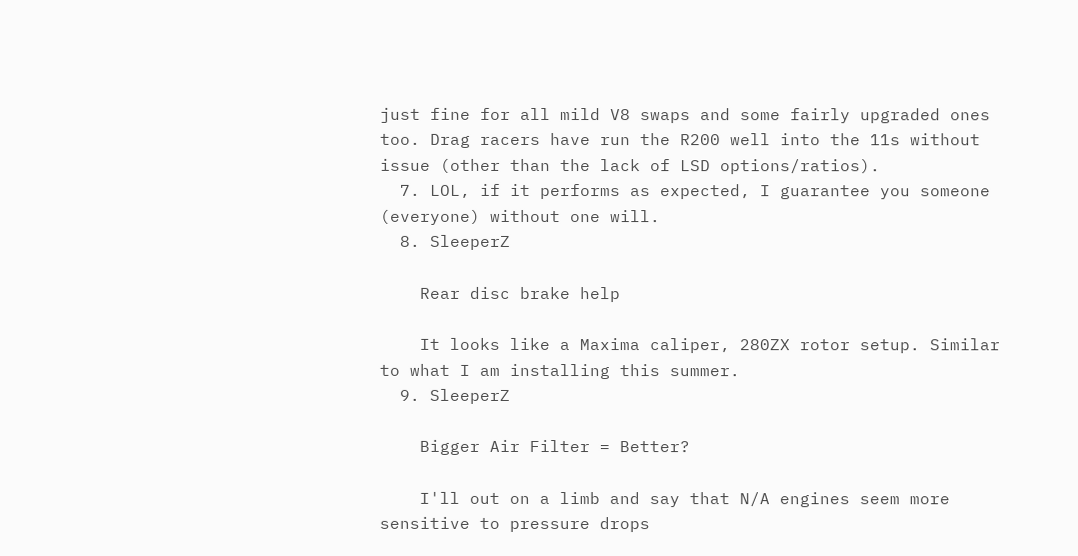just fine for all mild V8 swaps and some fairly upgraded ones too. Drag racers have run the R200 well into the 11s without issue (other than the lack of LSD options/ratios).
  7. LOL, if it performs as expected, I guarantee you someone (everyone) without one will.
  8. SleeperZ

    Rear disc brake help

    It looks like a Maxima caliper, 280ZX rotor setup. Similar to what I am installing this summer.
  9. SleeperZ

    Bigger Air Filter = Better?

    I'll out on a limb and say that N/A engines seem more sensitive to pressure drops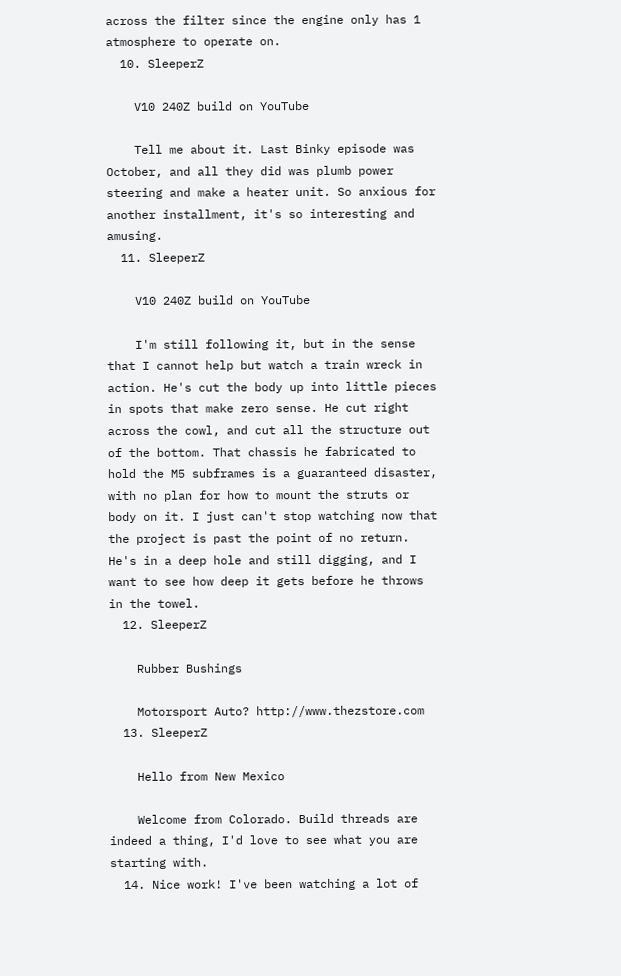across the filter since the engine only has 1 atmosphere to operate on.
  10. SleeperZ

    V10 240Z build on YouTube

    Tell me about it. Last Binky episode was October, and all they did was plumb power steering and make a heater unit. So anxious for another installment, it's so interesting and amusing.
  11. SleeperZ

    V10 240Z build on YouTube

    I'm still following it, but in the sense that I cannot help but watch a train wreck in action. He's cut the body up into little pieces in spots that make zero sense. He cut right across the cowl, and cut all the structure out of the bottom. That chassis he fabricated to hold the M5 subframes is a guaranteed disaster, with no plan for how to mount the struts or body on it. I just can't stop watching now that the project is past the point of no return. He's in a deep hole and still digging, and I want to see how deep it gets before he throws in the towel.
  12. SleeperZ

    Rubber Bushings

    Motorsport Auto? http://www.thezstore.com
  13. SleeperZ

    Hello from New Mexico

    Welcome from Colorado. Build threads are indeed a thing, I'd love to see what you are starting with.
  14. Nice work! I've been watching a lot of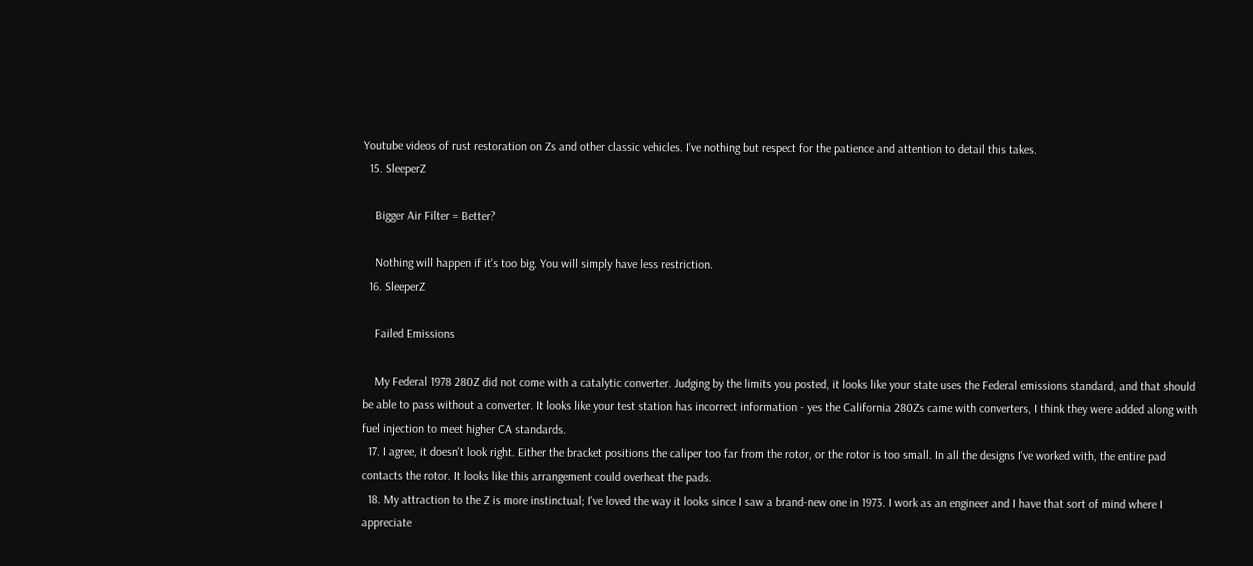Youtube videos of rust restoration on Zs and other classic vehicles. I've nothing but respect for the patience and attention to detail this takes.
  15. SleeperZ

    Bigger Air Filter = Better?

    Nothing will happen if it's too big. You will simply have less restriction.
  16. SleeperZ

    Failed Emissions

    My Federal 1978 280Z did not come with a catalytic converter. Judging by the limits you posted, it looks like your state uses the Federal emissions standard, and that should be able to pass without a converter. It looks like your test station has incorrect information - yes the California 280Zs came with converters, I think they were added along with fuel injection to meet higher CA standards.
  17. I agree, it doesn't look right. Either the bracket positions the caliper too far from the rotor, or the rotor is too small. In all the designs I've worked with, the entire pad contacts the rotor. It looks like this arrangement could overheat the pads.
  18. My attraction to the Z is more instinctual; I've loved the way it looks since I saw a brand-new one in 1973. I work as an engineer and I have that sort of mind where I appreciate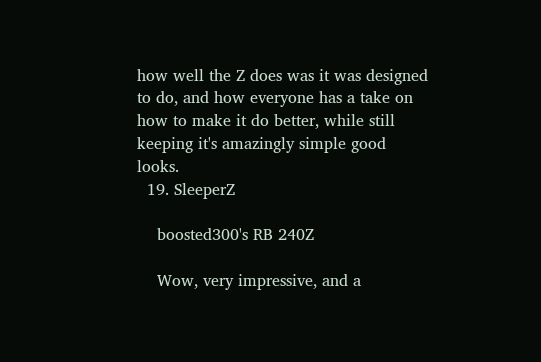how well the Z does was it was designed to do, and how everyone has a take on how to make it do better, while still keeping it's amazingly simple good looks.
  19. SleeperZ

    boosted300's RB 240Z

    Wow, very impressive, and a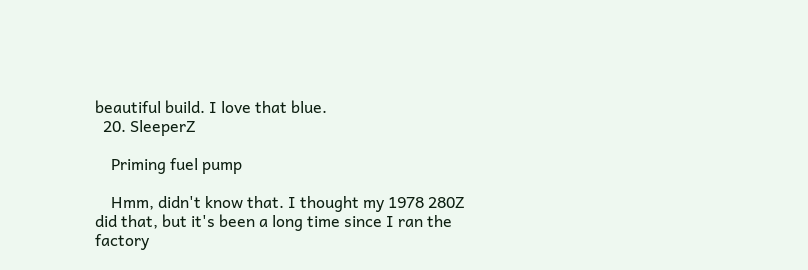beautiful build. I love that blue.
  20. SleeperZ

    Priming fuel pump

    Hmm, didn't know that. I thought my 1978 280Z did that, but it's been a long time since I ran the factory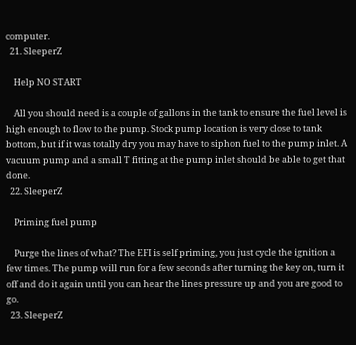computer.
  21. SleeperZ

    Help NO START

    All you should need is a couple of gallons in the tank to ensure the fuel level is high enough to flow to the pump. Stock pump location is very close to tank bottom, but if it was totally dry you may have to siphon fuel to the pump inlet. A vacuum pump and a small T fitting at the pump inlet should be able to get that done.
  22. SleeperZ

    Priming fuel pump

    Purge the lines of what? The EFI is self priming, you just cycle the ignition a few times. The pump will run for a few seconds after turning the key on, turn it off and do it again until you can hear the lines pressure up and you are good to go.
  23. SleeperZ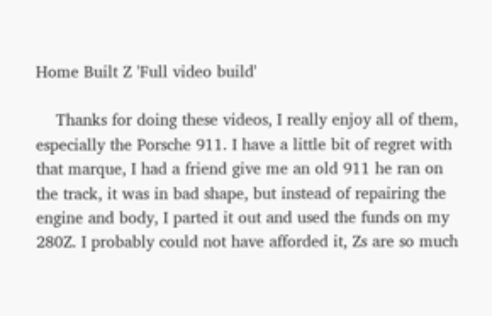Home Built Z 'Full video build'

    Thanks for doing these videos, I really enjoy all of them, especially the Porsche 911. I have a little bit of regret with that marque, I had a friend give me an old 911 he ran on the track, it was in bad shape, but instead of repairing the engine and body, I parted it out and used the funds on my 280Z. I probably could not have afforded it, Zs are so much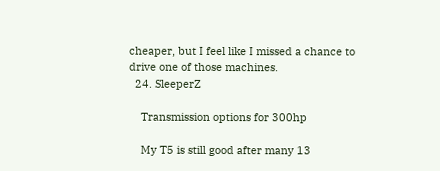cheaper, but I feel like I missed a chance to drive one of those machines.
  24. SleeperZ

    Transmission options for 300hp

    My T5 is still good after many 13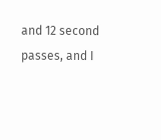and 12 second passes, and I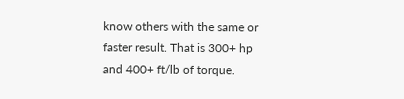know others with the same or faster result. That is 300+ hp and 400+ ft/lb of torque.